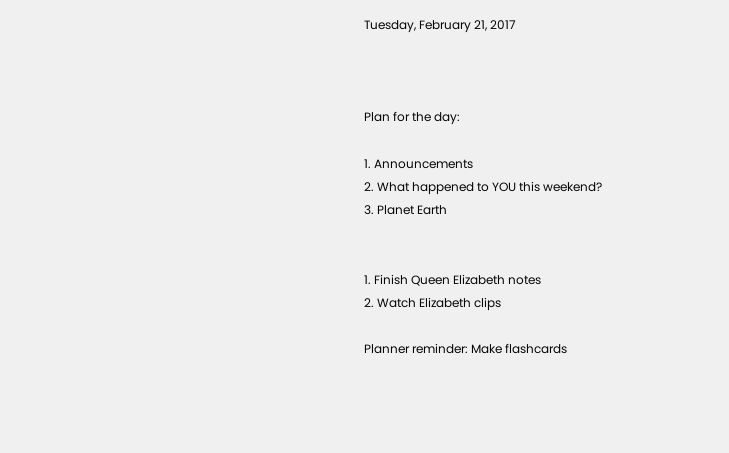Tuesday, February 21, 2017



Plan for the day:

1. Announcements
2. What happened to YOU this weekend?
3. Planet Earth


1. Finish Queen Elizabeth notes
2. Watch Elizabeth clips

Planner reminder: Make flashcards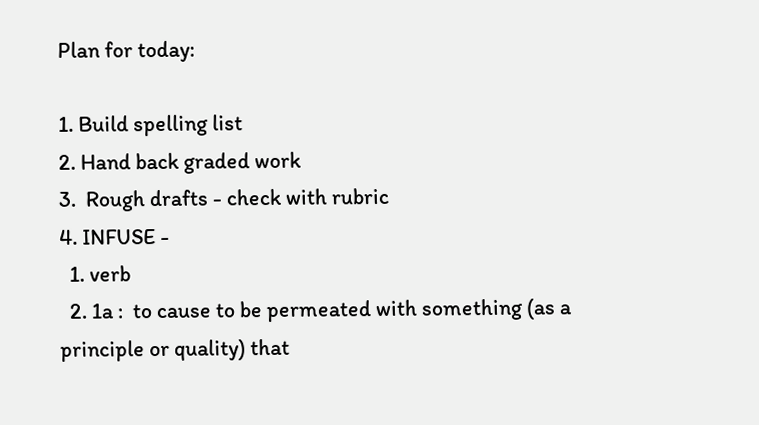Plan for today:

1. Build spelling list
2. Hand back graded work
3.  Rough drafts - check with rubric
4. INFUSE -
  1. verb
  2. 1a :  to cause to be permeated with something (as a principle or quality) that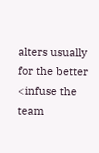alters usually for the better <infuse the team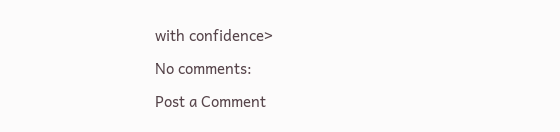with confidence>

No comments:

Post a Comment